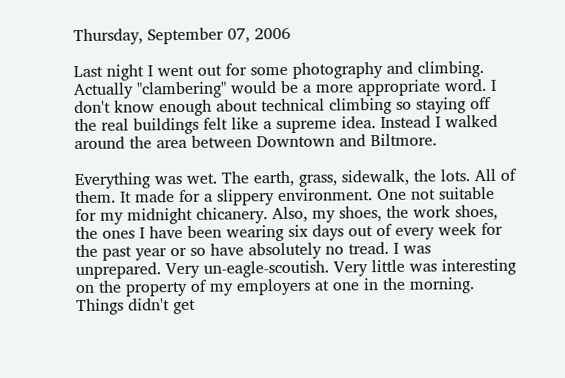Thursday, September 07, 2006

Last night I went out for some photography and climbing. Actually "clambering" would be a more appropriate word. I don't know enough about technical climbing so staying off the real buildings felt like a supreme idea. Instead I walked around the area between Downtown and Biltmore.

Everything was wet. The earth, grass, sidewalk, the lots. All of them. It made for a slippery environment. One not suitable for my midnight chicanery. Also, my shoes, the work shoes, the ones I have been wearing six days out of every week for the past year or so have absolutely no tread. I was unprepared. Very un-eagle-scoutish. Very little was interesting on the property of my employers at one in the morning. Things didn't get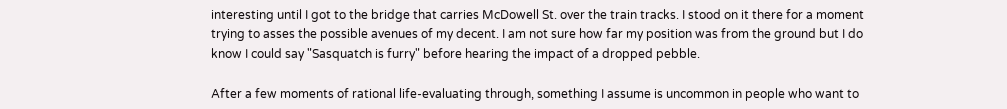interesting until I got to the bridge that carries McDowell St. over the train tracks. I stood on it there for a moment trying to asses the possible avenues of my decent. I am not sure how far my position was from the ground but I do know I could say "Sasquatch is furry" before hearing the impact of a dropped pebble.

After a few moments of rational life-evaluating through, something I assume is uncommon in people who want to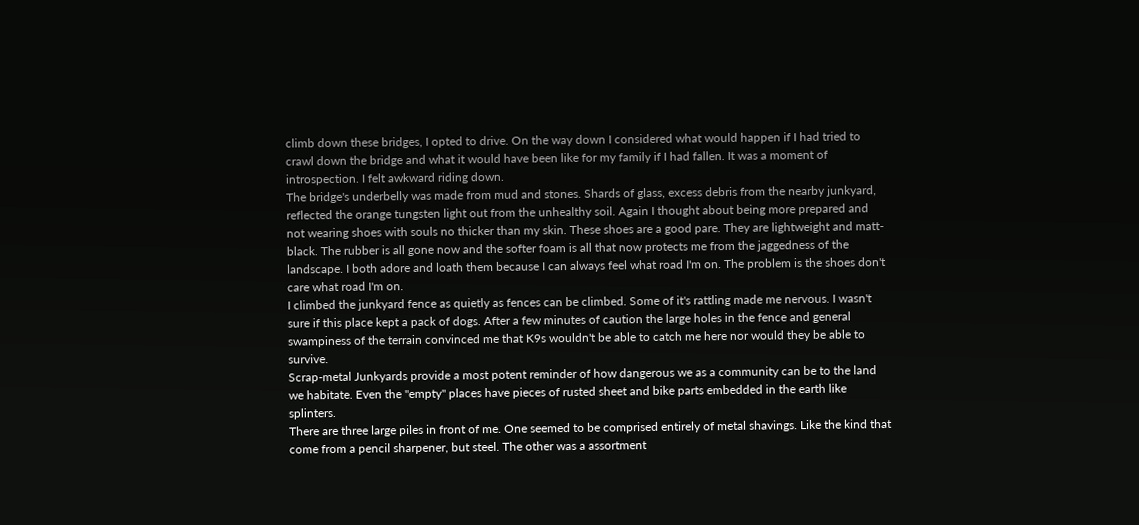climb down these bridges, I opted to drive. On the way down I considered what would happen if I had tried to crawl down the bridge and what it would have been like for my family if I had fallen. It was a moment of introspection. I felt awkward riding down.
The bridge's underbelly was made from mud and stones. Shards of glass, excess debris from the nearby junkyard, reflected the orange tungsten light out from the unhealthy soil. Again I thought about being more prepared and not wearing shoes with souls no thicker than my skin. These shoes are a good pare. They are lightweight and matt-black. The rubber is all gone now and the softer foam is all that now protects me from the jaggedness of the landscape. I both adore and loath them because I can always feel what road I'm on. The problem is the shoes don't care what road I'm on.
I climbed the junkyard fence as quietly as fences can be climbed. Some of it's rattling made me nervous. I wasn't sure if this place kept a pack of dogs. After a few minutes of caution the large holes in the fence and general swampiness of the terrain convinced me that K9s wouldn't be able to catch me here nor would they be able to survive.
Scrap-metal Junkyards provide a most potent reminder of how dangerous we as a community can be to the land we habitate. Even the "empty" places have pieces of rusted sheet and bike parts embedded in the earth like splinters.
There are three large piles in front of me. One seemed to be comprised entirely of metal shavings. Like the kind that come from a pencil sharpener, but steel. The other was a assortment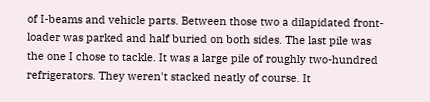of I-beams and vehicle parts. Between those two a dilapidated front-loader was parked and half buried on both sides. The last pile was the one I chose to tackle. It was a large pile of roughly two-hundred refrigerators. They weren't stacked neatly of course. It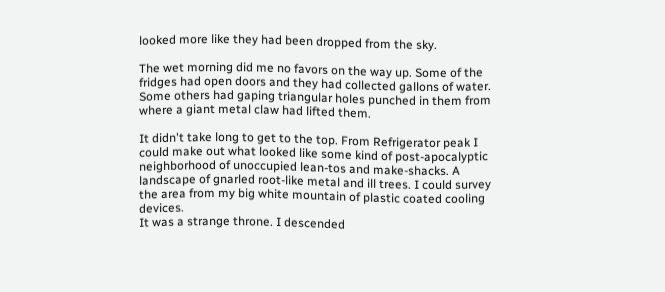looked more like they had been dropped from the sky.

The wet morning did me no favors on the way up. Some of the fridges had open doors and they had collected gallons of water. Some others had gaping triangular holes punched in them from where a giant metal claw had lifted them.

It didn't take long to get to the top. From Refrigerator peak I could make out what looked like some kind of post-apocalyptic neighborhood of unoccupied lean-tos and make-shacks. A landscape of gnarled root-like metal and ill trees. I could survey the area from my big white mountain of plastic coated cooling devices.
It was a strange throne. I descended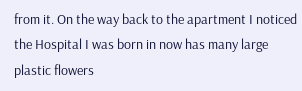from it. On the way back to the apartment I noticed the Hospital I was born in now has many large plastic flowers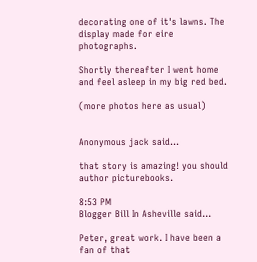decorating one of it's lawns. The display made for eire photographs.

Shortly thereafter I went home and feel asleep in my big red bed.

(more photos here as usual)


Anonymous jack said...

that story is amazing! you should author picturebooks.

8:53 PM
Blogger Bill In Asheville said...

Peter, great work. I have been a fan of that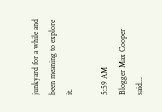junkyard for a while and been meaning to explore it.

5:59 AM
Blogger Max Cooper said...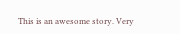This is an awesome story. Very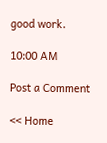good work.

10:00 AM

Post a Comment

<< Home